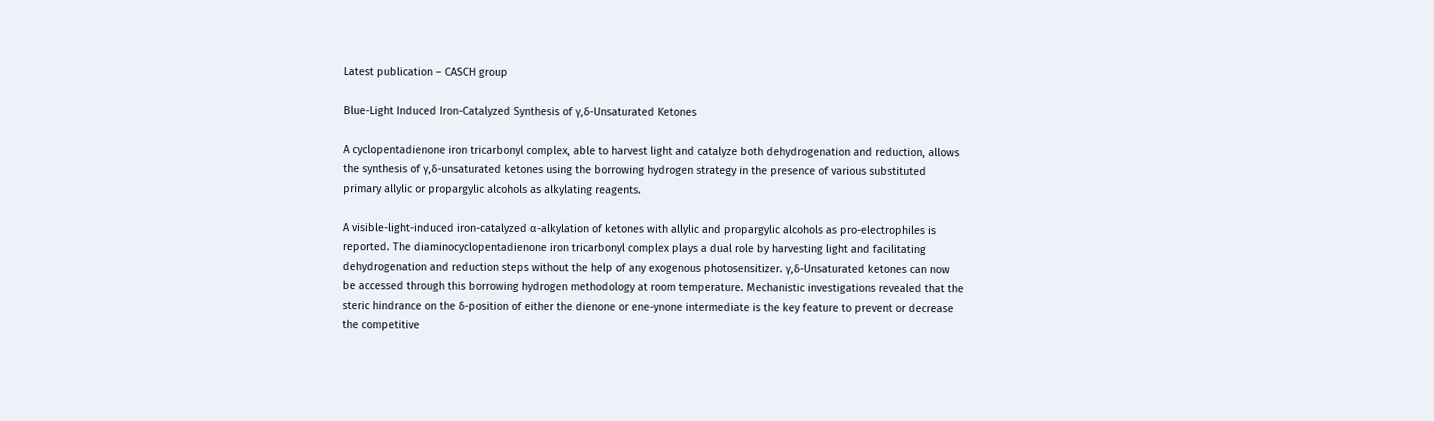Latest publication – CASCH group

Blue-Light Induced Iron-Catalyzed Synthesis of γ,δ-Unsaturated Ketones

A cyclopentadienone iron tricarbonyl complex, able to harvest light and catalyze both dehydrogenation and reduction, allows the synthesis of γ,δ-unsaturated ketones using the borrowing hydrogen strategy in the presence of various substituted primary allylic or propargylic alcohols as alkylating reagents.

A visible-light-induced iron-catalyzed α-alkylation of ketones with allylic and propargylic alcohols as pro-electrophiles is reported. The diaminocyclopentadienone iron tricarbonyl complex plays a dual role by harvesting light and facilitating dehydrogenation and reduction steps without the help of any exogenous photosensitizer. γ,δ-Unsaturated ketones can now be accessed through this borrowing hydrogen methodology at room temperature. Mechanistic investigations revealed that the steric hindrance on the δ-position of either the dienone or ene-ynone intermediate is the key feature to prevent or decrease the competitive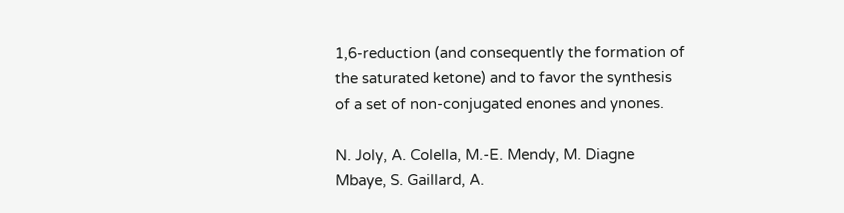1,6-reduction (and consequently the formation of the saturated ketone) and to favor the synthesis of a set of non-conjugated enones and ynones.

N. Joly, A. Colella, M.-E. Mendy, M. Diagne Mbaye, S. Gaillard, A.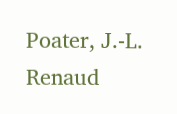Poater, J.-L. Renaud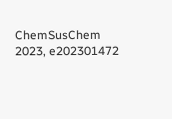ChemSusChem 2023, e202301472